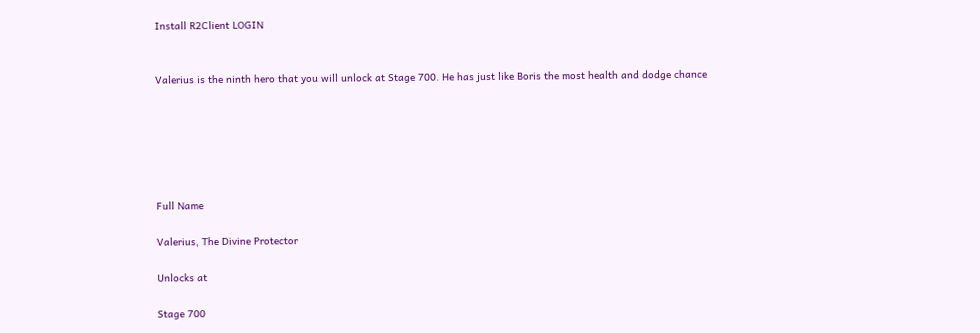Install R2Client LOGIN


Valerius is the ninth hero that you will unlock at Stage 700. He has just like Boris the most health and dodge chance






Full Name

Valerius, The Divine Protector

Unlocks at

Stage 700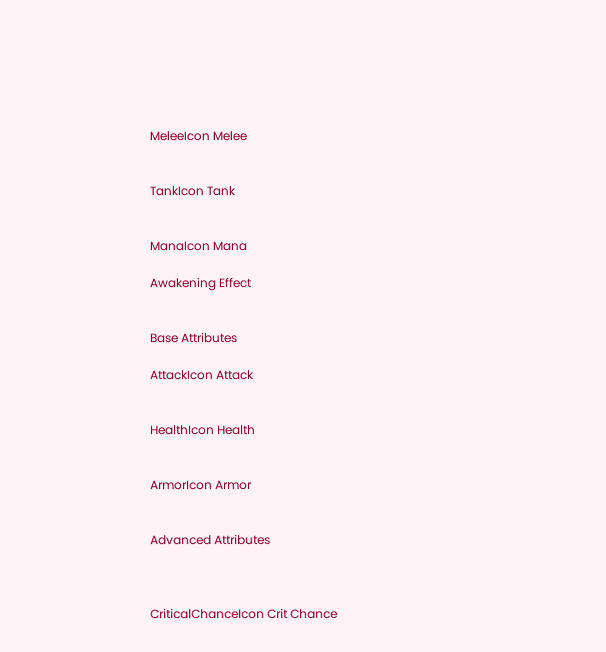MeleeIcon Melee


TankIcon Tank


ManaIcon Mana

Awakening Effect


Base Attributes

AttackIcon Attack


HealthIcon Health


ArmorIcon Armor


Advanced Attributes



CriticalChanceIcon Crit Chance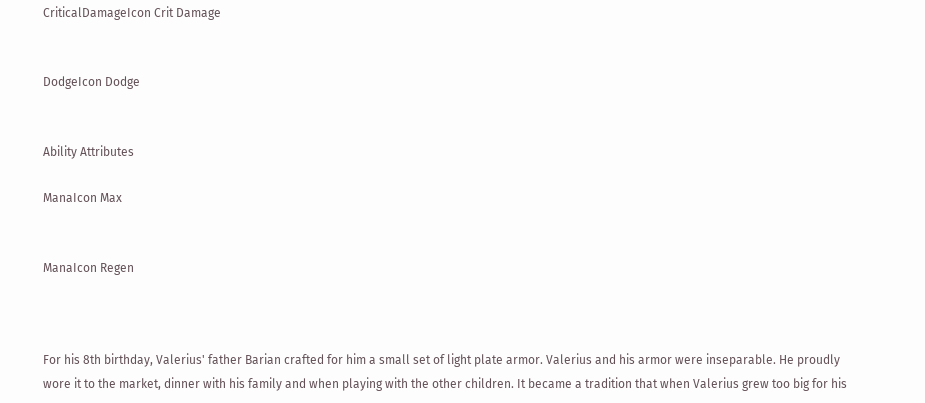CriticalDamageIcon Crit Damage


DodgeIcon Dodge


Ability Attributes

ManaIcon Max


ManaIcon Regen



For his 8th birthday, Valerius' father Barian crafted for him a small set of light plate armor. Valerius and his armor were inseparable. He proudly wore it to the market, dinner with his family and when playing with the other children. It became a tradition that when Valerius grew too big for his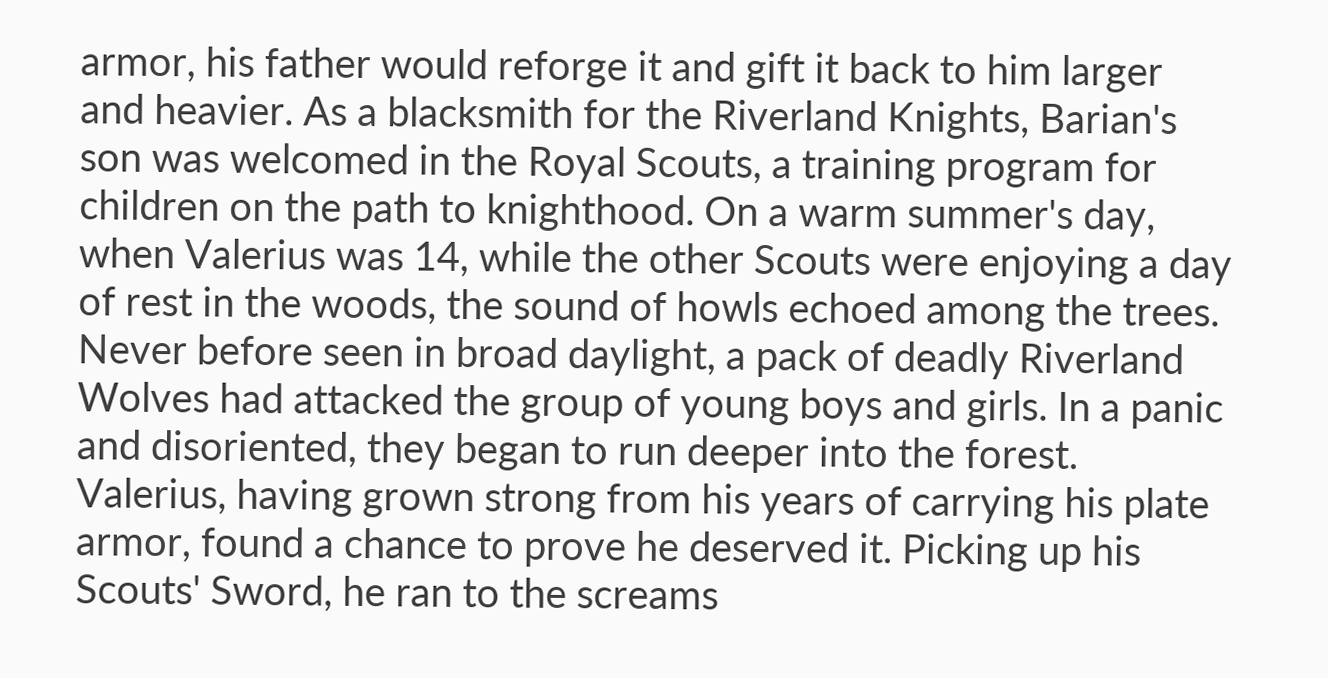armor, his father would reforge it and gift it back to him larger and heavier. As a blacksmith for the Riverland Knights, Barian's son was welcomed in the Royal Scouts, a training program for children on the path to knighthood. On a warm summer's day, when Valerius was 14, while the other Scouts were enjoying a day of rest in the woods, the sound of howls echoed among the trees. Never before seen in broad daylight, a pack of deadly Riverland Wolves had attacked the group of young boys and girls. In a panic and disoriented, they began to run deeper into the forest. Valerius, having grown strong from his years of carrying his plate armor, found a chance to prove he deserved it. Picking up his Scouts' Sword, he ran to the screams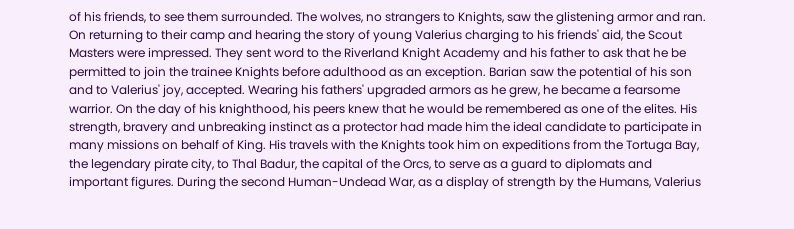of his friends, to see them surrounded. The wolves, no strangers to Knights, saw the glistening armor and ran. On returning to their camp and hearing the story of young Valerius charging to his friends' aid, the Scout Masters were impressed. They sent word to the Riverland Knight Academy and his father to ask that he be permitted to join the trainee Knights before adulthood as an exception. Barian saw the potential of his son and to Valerius' joy, accepted. Wearing his fathers' upgraded armors as he grew, he became a fearsome warrior. On the day of his knighthood, his peers knew that he would be remembered as one of the elites. His strength, bravery and unbreaking instinct as a protector had made him the ideal candidate to participate in many missions on behalf of King. His travels with the Knights took him on expeditions from the Tortuga Bay, the legendary pirate city, to Thal Badur, the capital of the Orcs, to serve as a guard to diplomats and important figures. During the second Human-Undead War, as a display of strength by the Humans, Valerius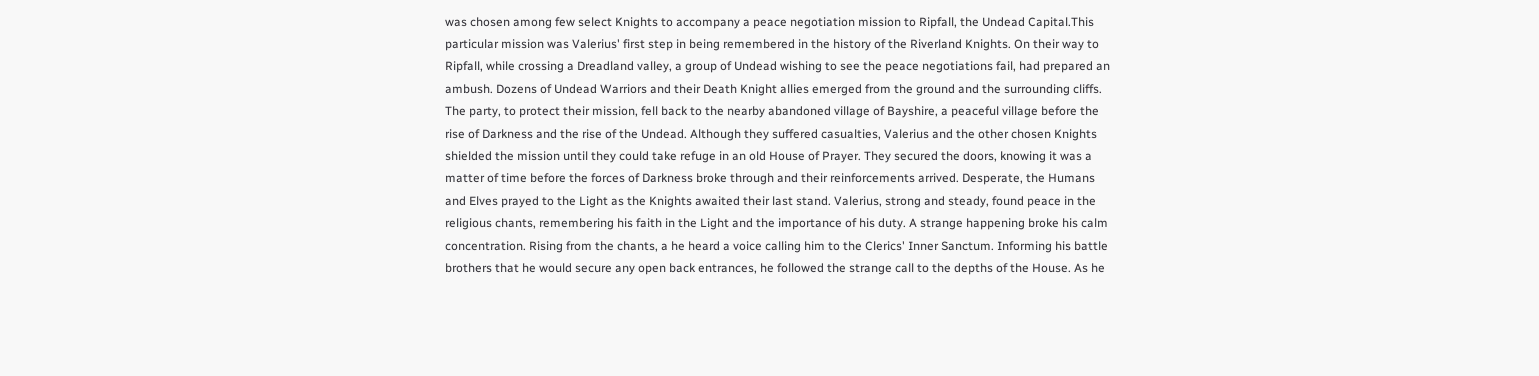was chosen among few select Knights to accompany a peace negotiation mission to Ripfall, the Undead Capital.This particular mission was Valerius' first step in being remembered in the history of the Riverland Knights. On their way to Ripfall, while crossing a Dreadland valley, a group of Undead wishing to see the peace negotiations fail, had prepared an ambush. Dozens of Undead Warriors and their Death Knight allies emerged from the ground and the surrounding cliffs. The party, to protect their mission, fell back to the nearby abandoned village of Bayshire, a peaceful village before the rise of Darkness and the rise of the Undead. Although they suffered casualties, Valerius and the other chosen Knights shielded the mission until they could take refuge in an old House of Prayer. They secured the doors, knowing it was a matter of time before the forces of Darkness broke through and their reinforcements arrived. Desperate, the Humans and Elves prayed to the Light as the Knights awaited their last stand. Valerius, strong and steady, found peace in the religious chants, remembering his faith in the Light and the importance of his duty. A strange happening broke his calm concentration. Rising from the chants, a he heard a voice calling him to the Clerics' Inner Sanctum. Informing his battle brothers that he would secure any open back entrances, he followed the strange call to the depths of the House. As he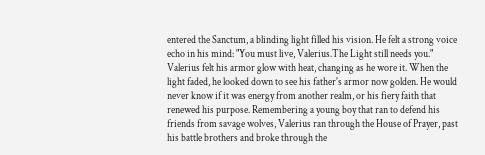entered the Sanctum, a blinding light filled his vision. He felt a strong voice echo in his mind: "You must live, Valerius.The Light still needs you." Valerius felt his armor glow with heat, changing as he wore it. When the light faded, he looked down to see his father's armor now golden. He would never know if it was energy from another realm, or his fiery faith that renewed his purpose. Remembering a young boy that ran to defend his friends from savage wolves, Valerius ran through the House of Prayer, past his battle brothers and broke through the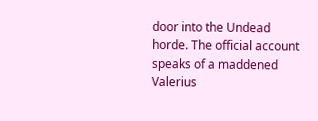door into the Undead horde. The official account speaks of a maddened Valerius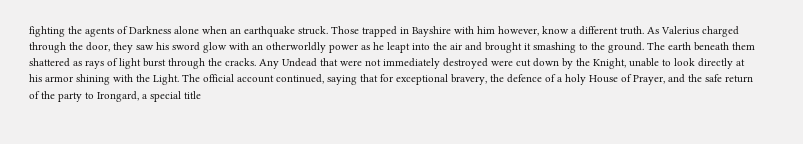fighting the agents of Darkness alone when an earthquake struck. Those trapped in Bayshire with him however, know a different truth. As Valerius charged through the door, they saw his sword glow with an otherworldly power as he leapt into the air and brought it smashing to the ground. The earth beneath them shattered as rays of light burst through the cracks. Any Undead that were not immediately destroyed were cut down by the Knight, unable to look directly at his armor shining with the Light. The official account continued, saying that for exceptional bravery, the defence of a holy House of Prayer, and the safe return of the party to Irongard, a special title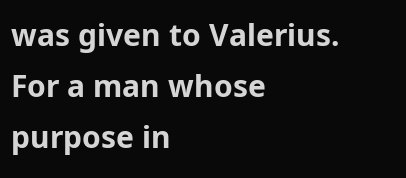was given to Valerius. For a man whose purpose in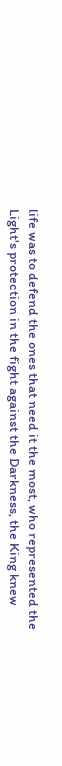life was to defend the ones that need it the most, who represented the Light's protection in the fight against the Darkness, the King knew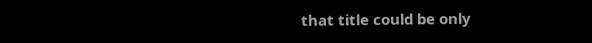that title could be only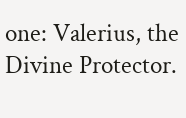one: Valerius, the Divine Protector.